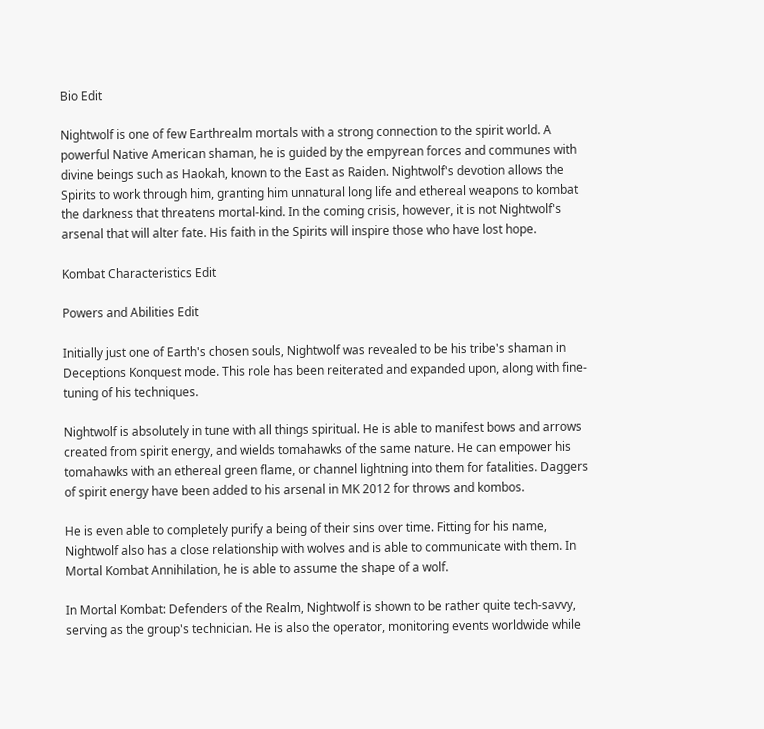Bio Edit

Nightwolf is one of few Earthrealm mortals with a strong connection to the spirit world. A powerful Native American shaman, he is guided by the empyrean forces and communes with divine beings such as Haokah, known to the East as Raiden. Nightwolf's devotion allows the Spirits to work through him, granting him unnatural long life and ethereal weapons to kombat the darkness that threatens mortal-kind. In the coming crisis, however, it is not Nightwolf's arsenal that will alter fate. His faith in the Spirits will inspire those who have lost hope.

Kombat Characteristics Edit

Powers and Abilities Edit

Initially just one of Earth's chosen souls, Nightwolf was revealed to be his tribe's shaman in Deceptions Konquest mode. This role has been reiterated and expanded upon, along with fine-tuning of his techniques.

Nightwolf is absolutely in tune with all things spiritual. He is able to manifest bows and arrows created from spirit energy, and wields tomahawks of the same nature. He can empower his tomahawks with an ethereal green flame, or channel lightning into them for fatalities. Daggers of spirit energy have been added to his arsenal in MK 2012 for throws and kombos.

He is even able to completely purify a being of their sins over time. Fitting for his name, Nightwolf also has a close relationship with wolves and is able to communicate with them. In Mortal Kombat Annihilation, he is able to assume the shape of a wolf.

In Mortal Kombat: Defenders of the Realm, Nightwolf is shown to be rather quite tech-savvy, serving as the group's technician. He is also the operator, monitoring events worldwide while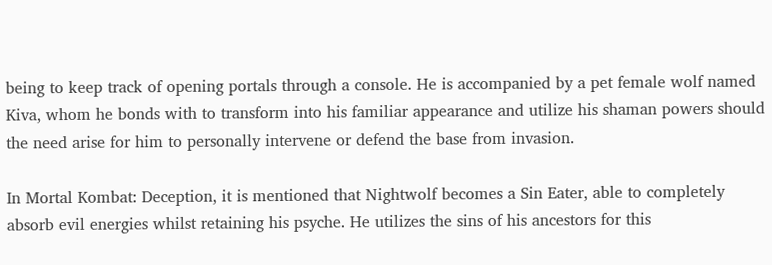being to keep track of opening portals through a console. He is accompanied by a pet female wolf named Kiva, whom he bonds with to transform into his familiar appearance and utilize his shaman powers should the need arise for him to personally intervene or defend the base from invasion.

In Mortal Kombat: Deception, it is mentioned that Nightwolf becomes a Sin Eater, able to completely absorb evil energies whilst retaining his psyche. He utilizes the sins of his ancestors for this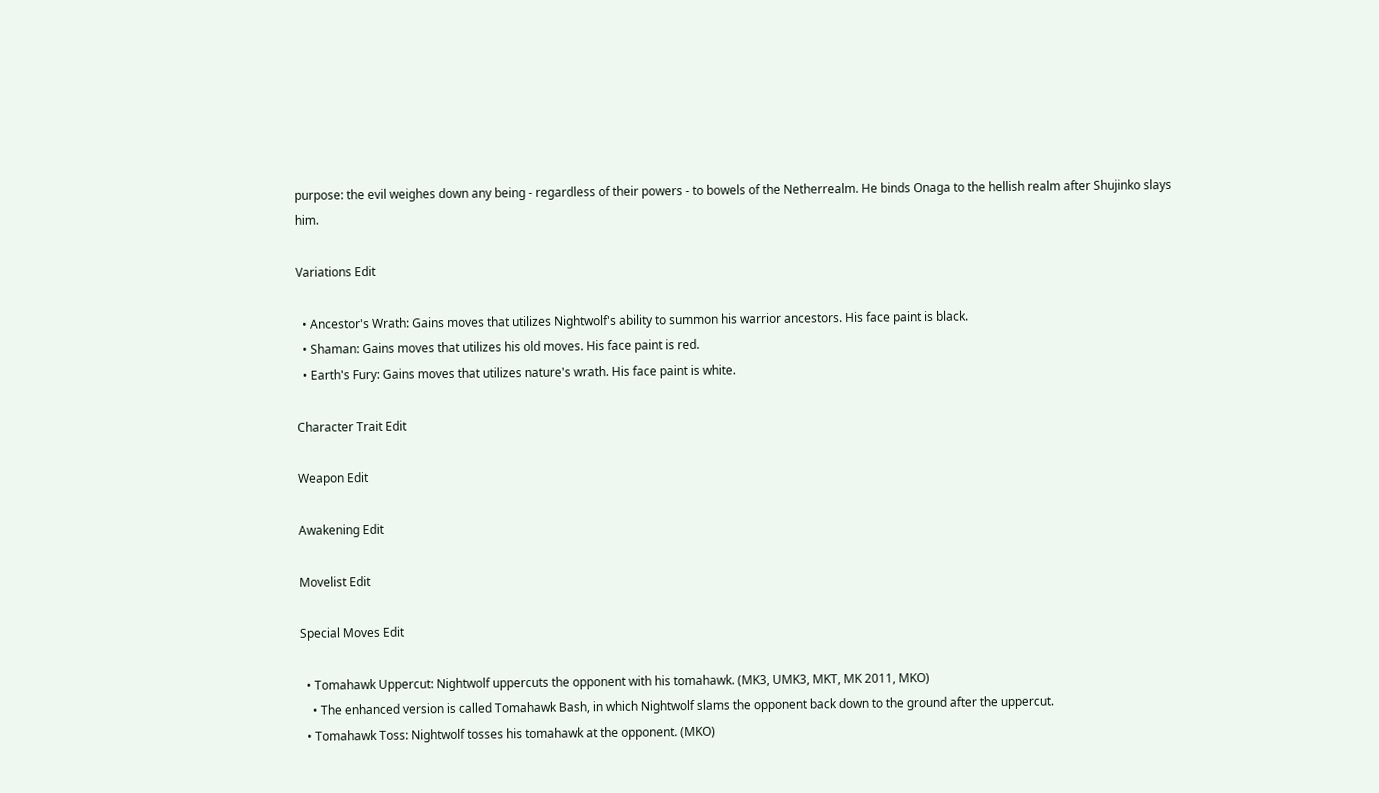purpose: the evil weighes down any being - regardless of their powers - to bowels of the Netherrealm. He binds Onaga to the hellish realm after Shujinko slays him.

Variations Edit

  • Ancestor's Wrath: Gains moves that utilizes Nightwolf's ability to summon his warrior ancestors. His face paint is black.
  • Shaman: Gains moves that utilizes his old moves. His face paint is red.
  • Earth's Fury: Gains moves that utilizes nature's wrath. His face paint is white.

Character Trait Edit

Weapon Edit

Awakening Edit

Movelist Edit

Special Moves Edit

  • Tomahawk Uppercut: Nightwolf uppercuts the opponent with his tomahawk. (MK3, UMK3, MKT, MK 2011, MKO)
    • The enhanced version is called Tomahawk Bash, in which Nightwolf slams the opponent back down to the ground after the uppercut.
  • Tomahawk Toss: Nightwolf tosses his tomahawk at the opponent. (MKO)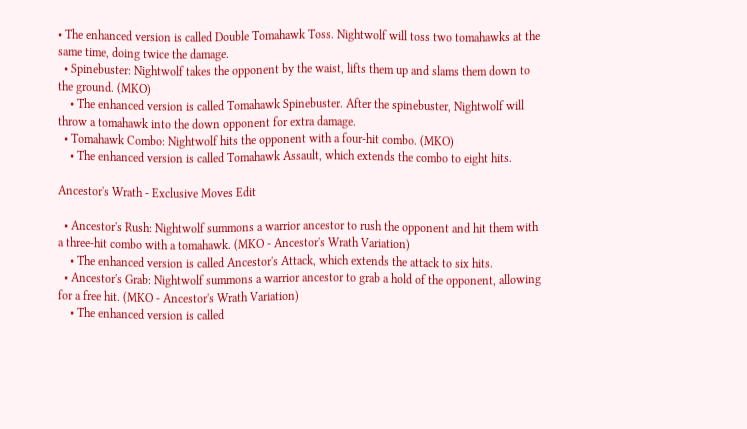• The enhanced version is called Double Tomahawk Toss. Nightwolf will toss two tomahawks at the same time, doing twice the damage.
  • Spinebuster: Nightwolf takes the opponent by the waist, lifts them up and slams them down to the ground. (MKO)
    • The enhanced version is called Tomahawk Spinebuster. After the spinebuster, Nightwolf will throw a tomahawk into the down opponent for extra damage.
  • Tomahawk Combo: Nightwolf hits the opponent with a four-hit combo. (MKO)
    • The enhanced version is called Tomahawk Assault, which extends the combo to eight hits.

Ancestor's Wrath - Exclusive Moves Edit

  • Ancestor's Rush: Nightwolf summons a warrior ancestor to rush the opponent and hit them with a three-hit combo with a tomahawk. (MKO - Ancestor's Wrath Variation)
    • The enhanced version is called Ancestor's Attack, which extends the attack to six hits.
  • Ancestor's Grab: Nightwolf summons a warrior ancestor to grab a hold of the opponent, allowing for a free hit. (MKO - Ancestor's Wrath Variation)
    • The enhanced version is called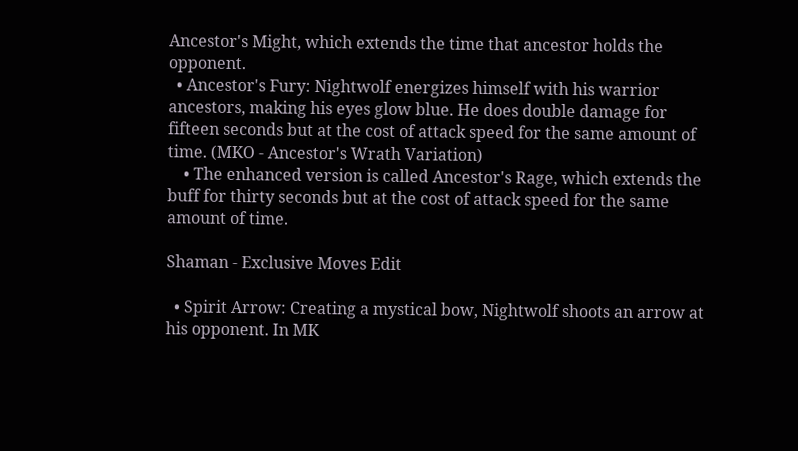Ancestor's Might, which extends the time that ancestor holds the opponent.
  • Ancestor's Fury: Nightwolf energizes himself with his warrior ancestors, making his eyes glow blue. He does double damage for fifteen seconds but at the cost of attack speed for the same amount of time. (MKO - Ancestor's Wrath Variation)
    • The enhanced version is called Ancestor's Rage, which extends the buff for thirty seconds but at the cost of attack speed for the same amount of time.

Shaman - Exclusive Moves Edit

  • Spirit Arrow: Creating a mystical bow, Nightwolf shoots an arrow at his opponent. In MK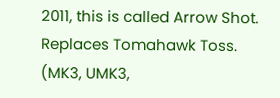2011, this is called Arrow Shot. Replaces Tomahawk Toss. (MK3, UMK3,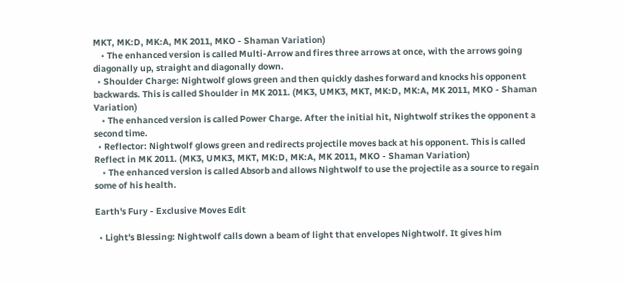MKT, MK:D, MK:A, MK 2011, MKO - Shaman Variation)
    • The enhanced version is called Multi-Arrow and fires three arrows at once, with the arrows going diagonally up, straight and diagonally down.
  • Shoulder Charge: Nightwolf glows green and then quickly dashes forward and knocks his opponent backwards. This is called Shoulder in MK 2011. (MK3, UMK3, MKT, MK:D, MK:A, MK 2011, MKO - Shaman Variation)
    • The enhanced version is called Power Charge. After the initial hit, Nightwolf strikes the opponent a second time.
  • Reflector: Nightwolf glows green and redirects projectile moves back at his opponent. This is called Reflect in MK 2011. (MK3, UMK3, MKT, MK:D, MK:A, MK 2011, MKO - Shaman Variation)
    • The enhanced version is called Absorb and allows Nightwolf to use the projectile as a source to regain some of his health.

Earth's Fury - Exclusive Moves Edit

  • Light's Blessing: Nightwolf calls down a beam of light that envelopes Nightwolf. It gives him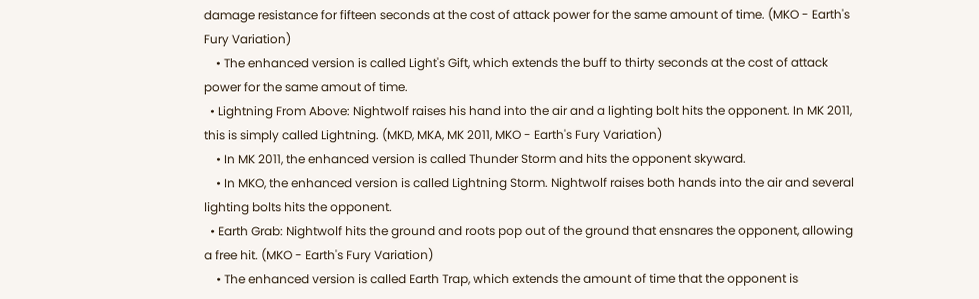damage resistance for fifteen seconds at the cost of attack power for the same amount of time. (MKO - Earth's Fury Variation)
    • The enhanced version is called Light's Gift, which extends the buff to thirty seconds at the cost of attack power for the same amout of time.
  • Lightning From Above: Nightwolf raises his hand into the air and a lighting bolt hits the opponent. In MK 2011, this is simply called Lightning. (MKD, MKA, MK 2011, MKO - Earth's Fury Variation)
    • In MK 2011, the enhanced version is called Thunder Storm and hits the opponent skyward.
    • In MKO, the enhanced version is called Lightning Storm. Nightwolf raises both hands into the air and several lighting bolts hits the opponent.
  • Earth Grab: Nightwolf hits the ground and roots pop out of the ground that ensnares the opponent, allowing a free hit. (MKO - Earth's Fury Variation)
    • The enhanced version is called Earth Trap, which extends the amount of time that the opponent is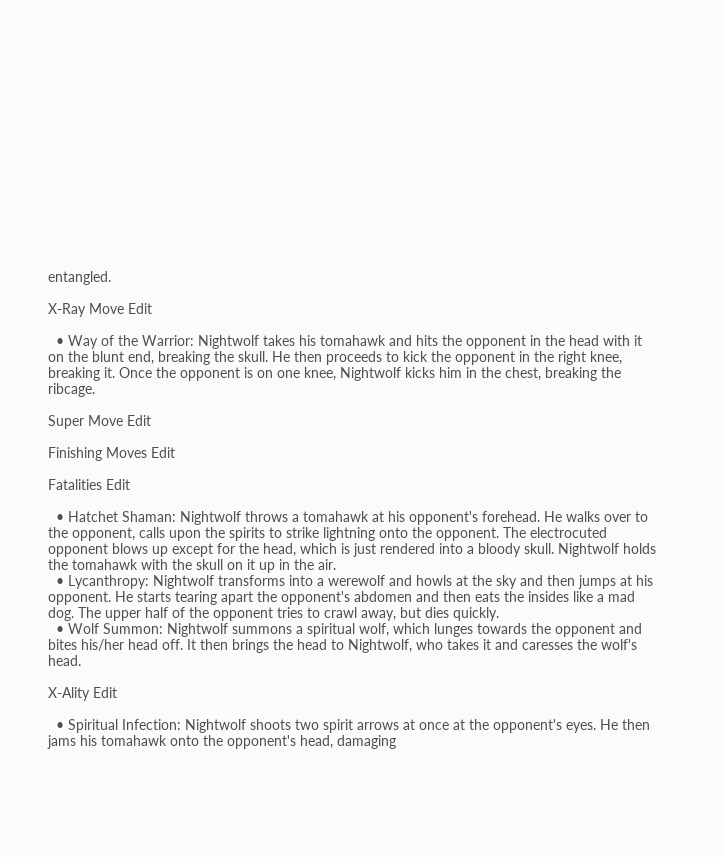entangled.

X-Ray Move Edit

  • Way of the Warrior: Nightwolf takes his tomahawk and hits the opponent in the head with it on the blunt end, breaking the skull. He then proceeds to kick the opponent in the right knee, breaking it. Once the opponent is on one knee, Nightwolf kicks him in the chest, breaking the ribcage.

Super Move Edit

Finishing Moves Edit

Fatalities Edit

  • Hatchet Shaman: Nightwolf throws a tomahawk at his opponent's forehead. He walks over to the opponent, calls upon the spirits to strike lightning onto the opponent. The electrocuted opponent blows up except for the head, which is just rendered into a bloody skull. Nightwolf holds the tomahawk with the skull on it up in the air.
  • Lycanthropy: Nightwolf transforms into a werewolf and howls at the sky and then jumps at his opponent. He starts tearing apart the opponent's abdomen and then eats the insides like a mad dog. The upper half of the opponent tries to crawl away, but dies quickly.
  • Wolf Summon: Nightwolf summons a spiritual wolf, which lunges towards the opponent and bites his/her head off. It then brings the head to Nightwolf, who takes it and caresses the wolf's head.

X-Ality Edit

  • Spiritual Infection: Nightwolf shoots two spirit arrows at once at the opponent's eyes. He then jams his tomahawk onto the opponent's head, damaging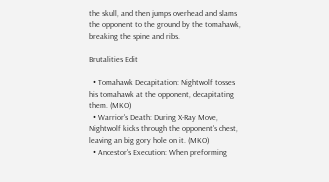the skull, and then jumps overhead and slams the opponent to the ground by the tomahawk, breaking the spine and ribs.

Brutalities Edit

  • Tomahawk Decapitation: Nightwolf tosses his tomahawk at the opponent, decapitating them. (MKO)
  • Warrior's Death: During X-Ray Move, Nightwolf kicks through the opponent's chest, leaving an big gory hole on it. (MKO)
  • Ancestor's Execution: When preforming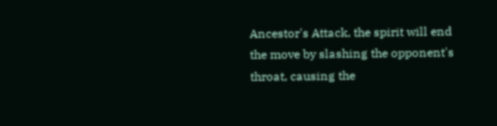Ancestor's Attack, the spirit will end the move by slashing the opponent's throat, causing the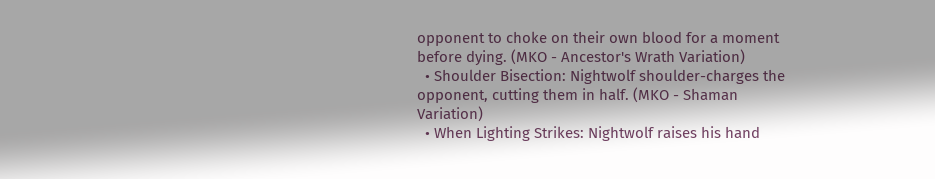opponent to choke on their own blood for a moment before dying. (MKO - Ancestor's Wrath Variation)
  • Shoulder Bisection: Nightwolf shoulder-charges the opponent, cutting them in half. (MKO - Shaman Variation)
  • When Lighting Strikes: Nightwolf raises his hand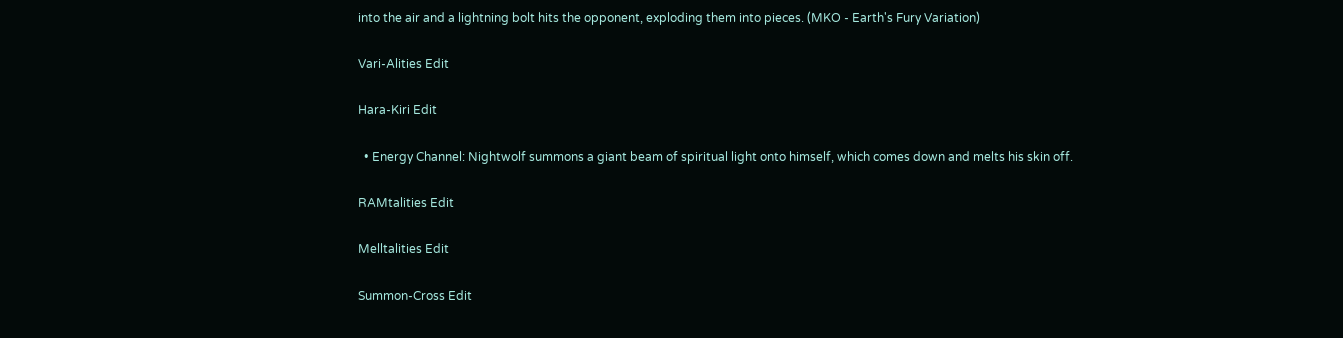into the air and a lightning bolt hits the opponent, exploding them into pieces. (MKO - Earth's Fury Variation)

Vari-Alities Edit

Hara-Kiri Edit

  • Energy Channel: Nightwolf summons a giant beam of spiritual light onto himself, which comes down and melts his skin off.

RAMtalities Edit

Melltalities Edit

Summon-Cross Edit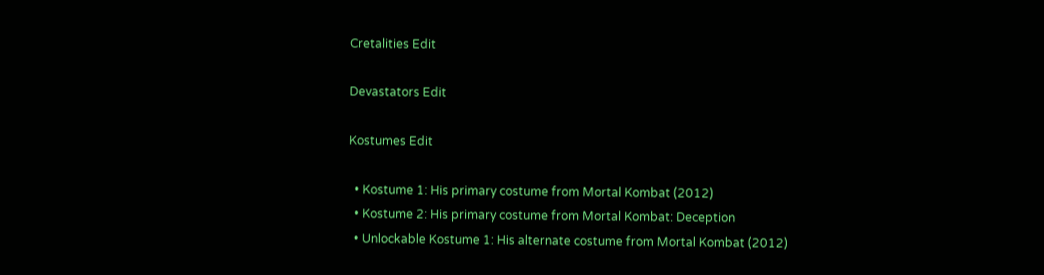Cretalities Edit

Devastators Edit

Kostumes Edit

  • Kostume 1: His primary costume from Mortal Kombat (2012)
  • Kostume 2: His primary costume from Mortal Kombat: Deception
  • Unlockable Kostume 1: His alternate costume from Mortal Kombat (2012)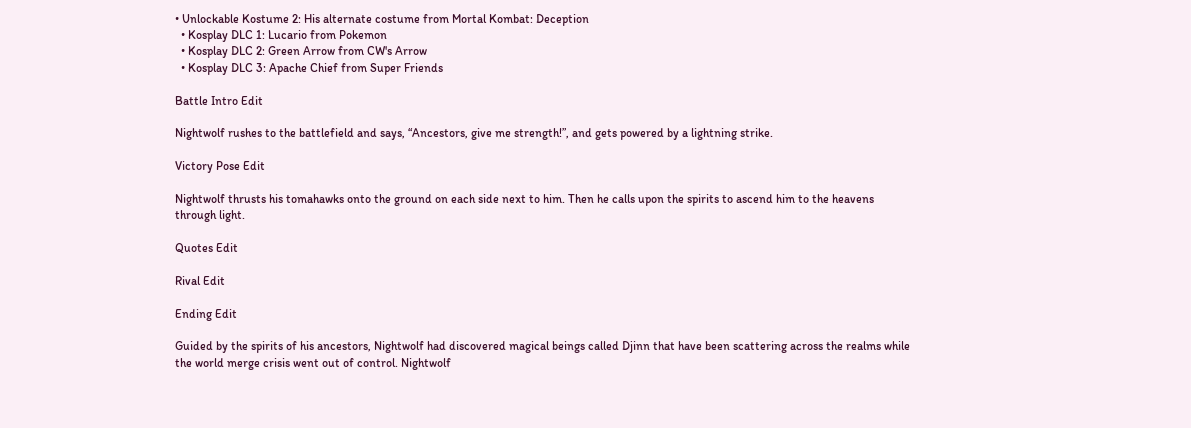• Unlockable Kostume 2: His alternate costume from Mortal Kombat: Deception
  • Kosplay DLC 1: Lucario from Pokemon
  • Kosplay DLC 2: Green Arrow from CW's Arrow
  • Kosplay DLC 3: Apache Chief from Super Friends

Battle Intro Edit

Nightwolf rushes to the battlefield and says, “Ancestors, give me strength!”, and gets powered by a lightning strike.

Victory Pose Edit

Nightwolf thrusts his tomahawks onto the ground on each side next to him. Then he calls upon the spirits to ascend him to the heavens through light.

Quotes Edit

Rival Edit

Ending Edit

Guided by the spirits of his ancestors, Nightwolf had discovered magical beings called Djinn that have been scattering across the realms while the world merge crisis went out of control. Nightwolf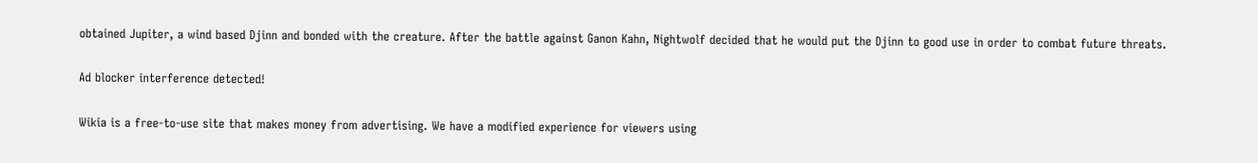obtained Jupiter, a wind based Djinn and bonded with the creature. After the battle against Ganon Kahn, Nightwolf decided that he would put the Djinn to good use in order to combat future threats.

Ad blocker interference detected!

Wikia is a free-to-use site that makes money from advertising. We have a modified experience for viewers using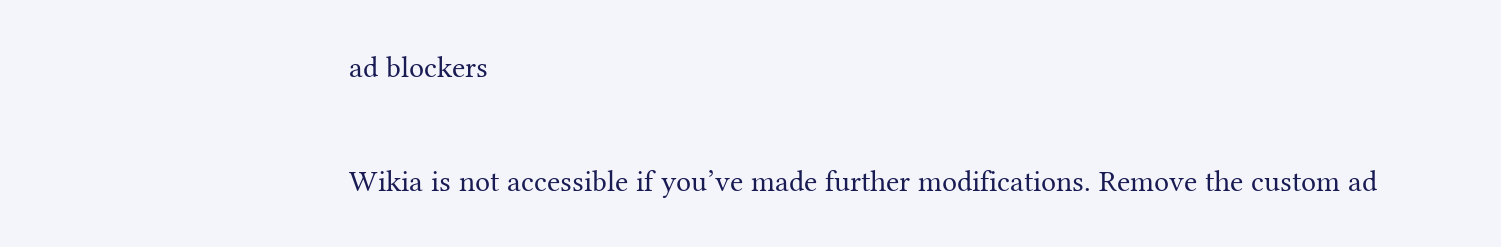ad blockers

Wikia is not accessible if you’ve made further modifications. Remove the custom ad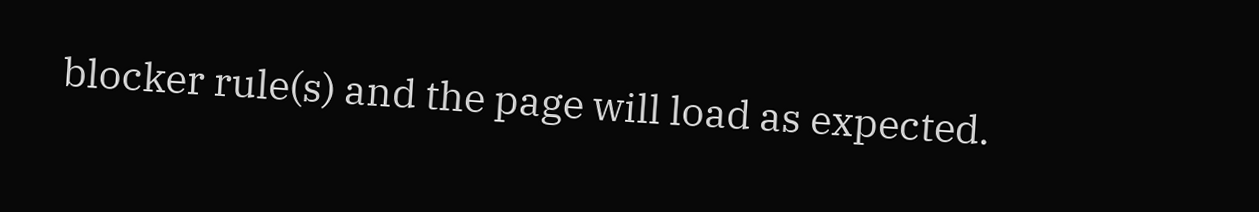blocker rule(s) and the page will load as expected.